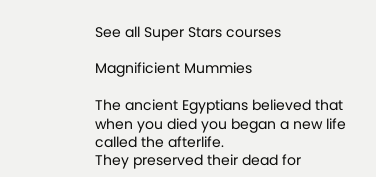See all Super Stars courses

Magnificient Mummies

The ancient Egyptians believed that when you died you began a new life called the afterlife.
They preserved their dead for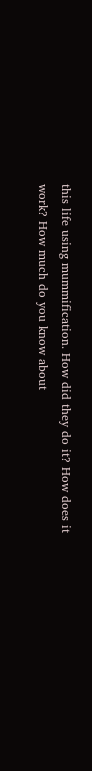this life using mummification. How did they do it? How does it
work? How much do you know about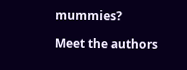mummies?

Meet the authors